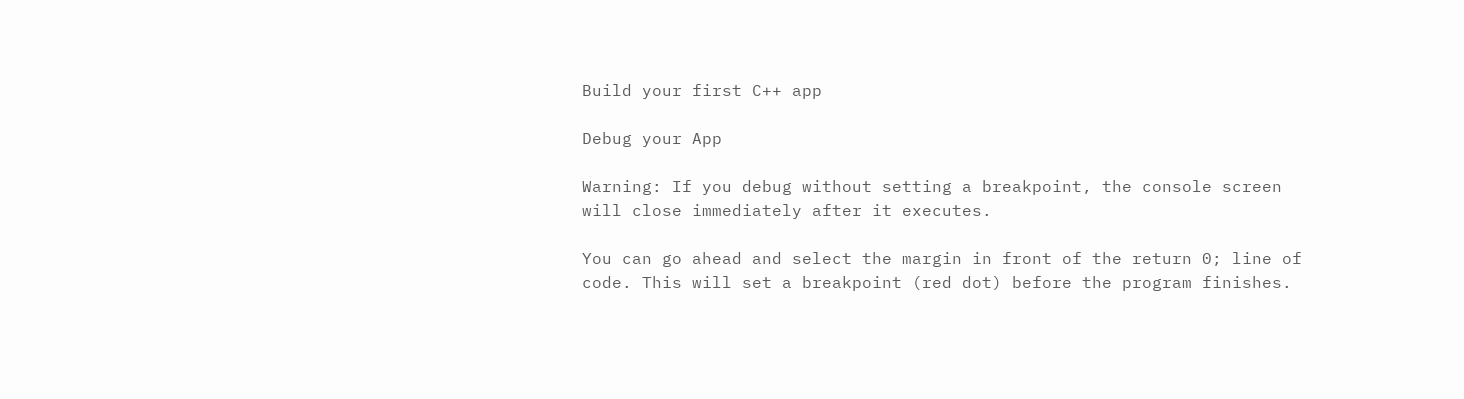Build your first C++ app

Debug your App

Warning: If you debug without setting a breakpoint, the console screen will close immediately after it executes.

You can go ahead and select the margin in front of the return 0; line of code. This will set a breakpoint (red dot) before the program finishes.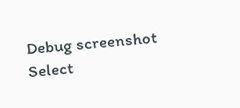Debug screenshot
Select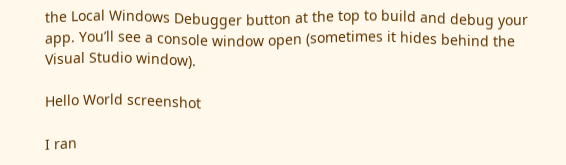the Local Windows Debugger button at the top to build and debug your app. You’ll see a console window open (sometimes it hides behind the Visual Studio window).

Hello World screenshot

I ran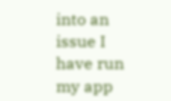into an issue I have run my app